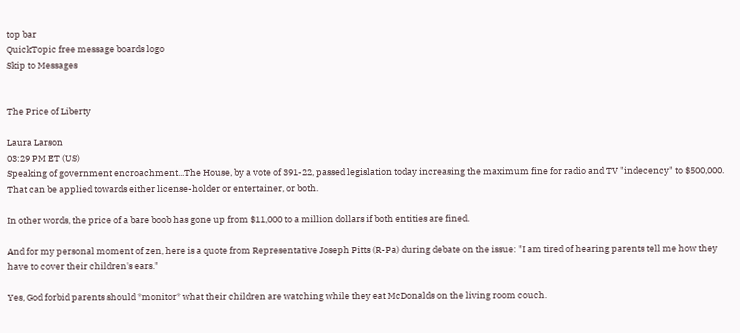top bar
QuickTopic free message boards logo
Skip to Messages


The Price of Liberty

Laura Larson
03:29 PM ET (US)
Speaking of government encroachment...The House, by a vote of 391-22, passed legislation today increasing the maximum fine for radio and TV "indecency" to $500,000. That can be applied towards either license-holder or entertainer, or both.

In other words, the price of a bare boob has gone up from $11,000 to a million dollars if both entities are fined.

And for my personal moment of zen, here is a quote from Representative Joseph Pitts (R-Pa) during debate on the issue: "I am tired of hearing parents tell me how they have to cover their children's ears."

Yes, God forbid parents should *monitor* what their children are watching while they eat McDonalds on the living room couch.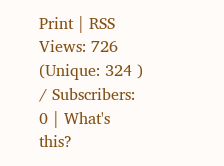Print | RSS Views: 726 (Unique: 324 ) / Subscribers: 0 | What's this?